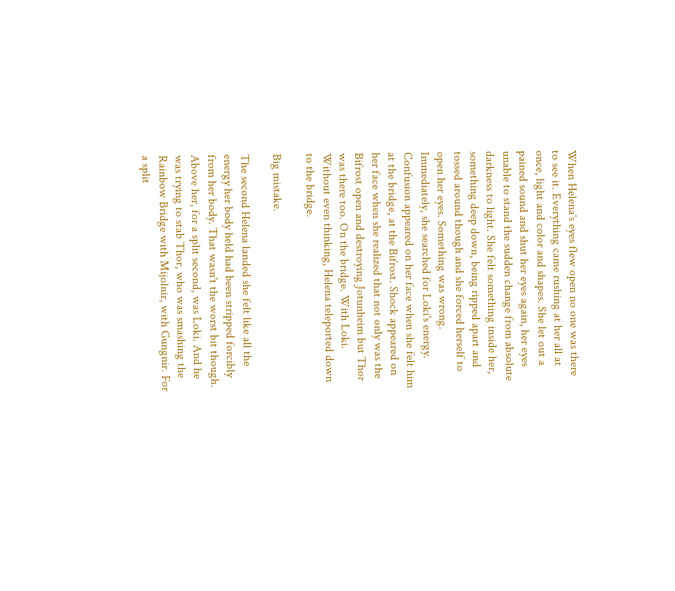When Helena's eyes flew open no one was there to see it. Everything came rushing at her all at once, light and color and shapes. She let out a pained sound and shut her eyes again, her eyes unable to stand the sudden change from absolute darkness to light. She felt something inside her, something deep down, being ripped apart and tossed around though and she forced herself to open her eyes. Something was wrong. Immediately, she searched for Loki's energy. Confusion appeared on her face when she felt him at the bridge, at the Bifrost. Shock appeared on her face when she realized that not only was the Bifrost open and destroying Jotunheim but Thor was there too. On the bridge. With Loki. Without even thinking, Helena teleported down to the bridge.

Big mistake.

The second Helena landed she felt like all the energy her body held had been stripped forcibly from her body. That wasn't the worst bit though. Above her, for a split second, was Loki. And he was trying to stab Thor, who was smashing the Rainbow Bridge with Mijolnir, with Gungnir. For a split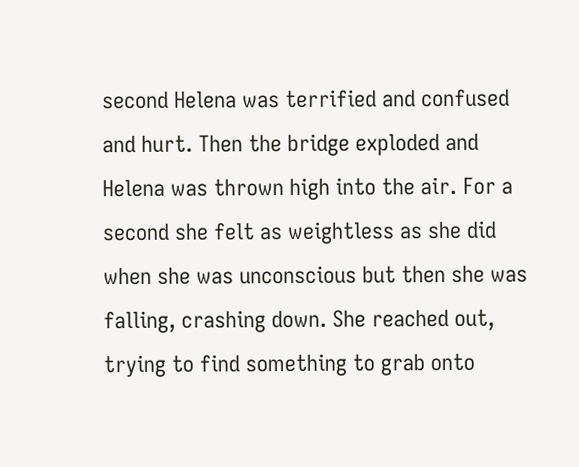second Helena was terrified and confused and hurt. Then the bridge exploded and Helena was thrown high into the air. For a second she felt as weightless as she did when she was unconscious but then she was falling, crashing down. She reached out, trying to find something to grab onto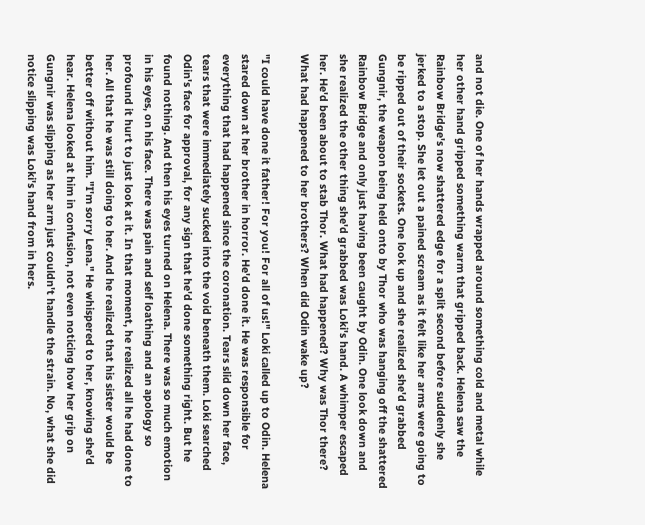and not die. One of her hands wrapped around something cold and metal while her other hand gripped something warm that gripped back. Helena saw the Rainbow Bridge's now shattered edge for a split second before suddenly she jerked to a stop. She let out a pained scream as it felt like her arms were going to be ripped out of their sockets. One look up and she realized she'd grabbed Gungnir, the weapon being held onto by Thor who was hanging off the shattered Rainbow Bridge and only just having been caught by Odin. One look down and she realized the other thing she'd grabbed was Loki's hand. A whimper escaped her. He'd been about to stab Thor. What had happened? Why was Thor there? What had happened to her brothers? When did Odin wake up?

"I could have done it father! For you! For all of us!" Loki called up to Odin. Helena stared down at her brother in horror. He'd done it. He was responsible for everything that had happened since the coronation. Tears slid down her face, tears that were immediately sucked into the void beneath them. Loki searched Odin's face for approval, for any sign that he'd done something right. But he found nothing. And then his eyes turned on Helena. There was so much emotion in his eyes, on his face. There was pain and self loathing and an apology so profound it hurt to just look at it. In that moment, he realized all he had done to her. All that he was still doing to her. And he realized that his sister would be better off without him. "I'm sorry Lena." He whispered to her, knowing she'd hear. Helena looked at him in confusion, not even noticing how her grip on Gungnir was slipping as her arm just couldn't handle the strain. No, what she did notice slipping was Loki's hand from in hers.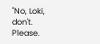"No, Loki, don't. Please.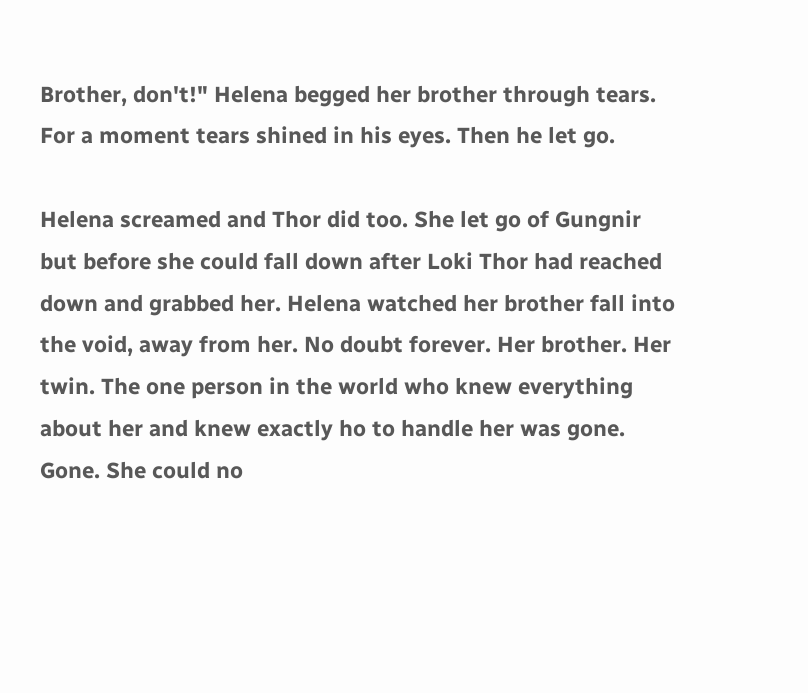Brother, don't!" Helena begged her brother through tears. For a moment tears shined in his eyes. Then he let go.

Helena screamed and Thor did too. She let go of Gungnir but before she could fall down after Loki Thor had reached down and grabbed her. Helena watched her brother fall into the void, away from her. No doubt forever. Her brother. Her twin. The one person in the world who knew everything about her and knew exactly ho to handle her was gone. Gone. She could no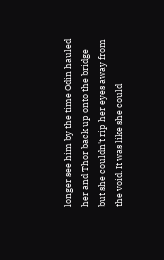longer see him by the time Odin hauled her and Thor back up onto the bridge but she couldn't rip her eyes away from the void. It was like she could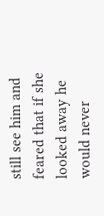still see him and feared that if she looked away he would never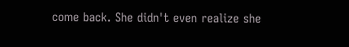come back. She didn't even realize she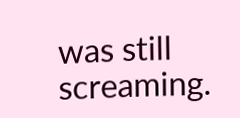was still screaming.